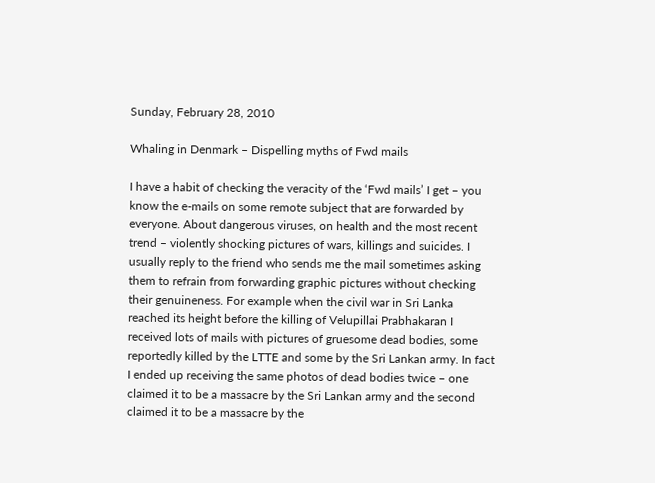Sunday, February 28, 2010

Whaling in Denmark – Dispelling myths of Fwd mails

I have a habit of checking the veracity of the ‘Fwd mails’ I get – you know the e-mails on some remote subject that are forwarded by everyone. About dangerous viruses, on health and the most recent trend – violently shocking pictures of wars, killings and suicides. I usually reply to the friend who sends me the mail sometimes asking them to refrain from forwarding graphic pictures without checking their genuineness. For example when the civil war in Sri Lanka reached its height before the killing of Velupillai Prabhakaran I received lots of mails with pictures of gruesome dead bodies, some reportedly killed by the LTTE and some by the Sri Lankan army. In fact I ended up receiving the same photos of dead bodies twice – one claimed it to be a massacre by the Sri Lankan army and the second claimed it to be a massacre by the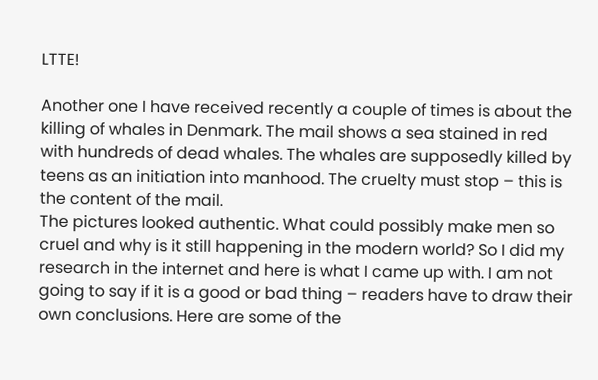LTTE!

Another one I have received recently a couple of times is about the killing of whales in Denmark. The mail shows a sea stained in red with hundreds of dead whales. The whales are supposedly killed by teens as an initiation into manhood. The cruelty must stop – this is the content of the mail.
The pictures looked authentic. What could possibly make men so cruel and why is it still happening in the modern world? So I did my research in the internet and here is what I came up with. I am not going to say if it is a good or bad thing – readers have to draw their own conclusions. Here are some of the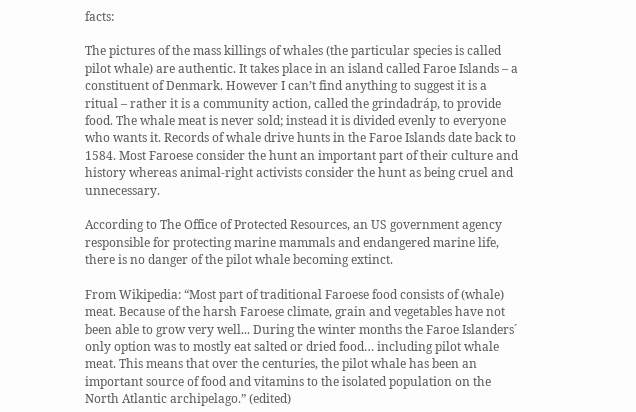facts:

The pictures of the mass killings of whales (the particular species is called pilot whale) are authentic. It takes place in an island called Faroe Islands – a constituent of Denmark. However I can’t find anything to suggest it is a ritual – rather it is a community action, called the grindadráp, to provide food. The whale meat is never sold; instead it is divided evenly to everyone who wants it. Records of whale drive hunts in the Faroe Islands date back to 1584. Most Faroese consider the hunt an important part of their culture and history whereas animal-right activists consider the hunt as being cruel and unnecessary.

According to The Office of Protected Resources, an US government agency responsible for protecting marine mammals and endangered marine life, there is no danger of the pilot whale becoming extinct.

From Wikipedia: “Most part of traditional Faroese food consists of (whale) meat. Because of the harsh Faroese climate, grain and vegetables have not been able to grow very well... During the winter months the Faroe Islanders´ only option was to mostly eat salted or dried food… including pilot whale meat. This means that over the centuries, the pilot whale has been an important source of food and vitamins to the isolated population on the North Atlantic archipelago.” (edited)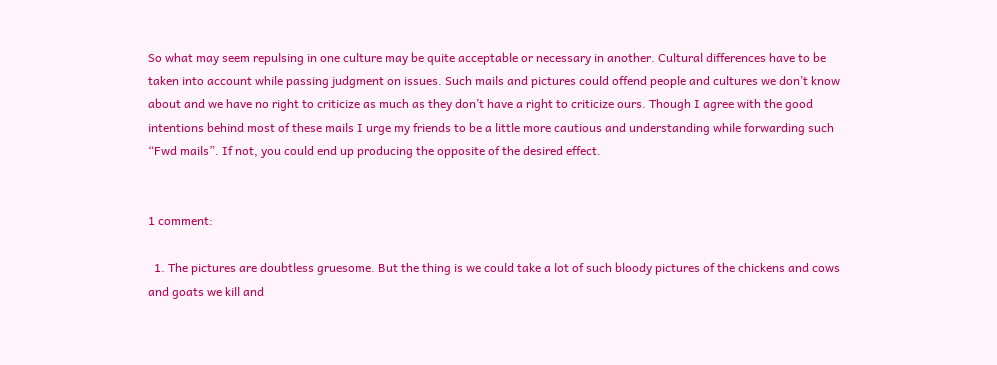So what may seem repulsing in one culture may be quite acceptable or necessary in another. Cultural differences have to be taken into account while passing judgment on issues. Such mails and pictures could offend people and cultures we don’t know about and we have no right to criticize as much as they don’t have a right to criticize ours. Though I agree with the good intentions behind most of these mails I urge my friends to be a little more cautious and understanding while forwarding such “Fwd mails”. If not, you could end up producing the opposite of the desired effect.


1 comment:

  1. The pictures are doubtless gruesome. But the thing is we could take a lot of such bloody pictures of the chickens and cows and goats we kill and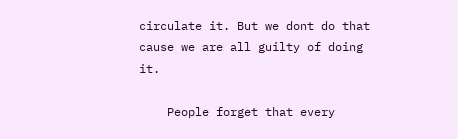circulate it. But we dont do that cause we are all guilty of doing it.

    People forget that every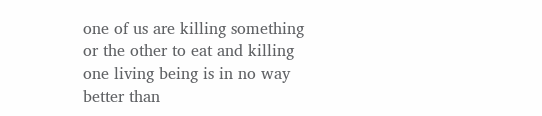one of us are killing something or the other to eat and killing one living being is in no way better than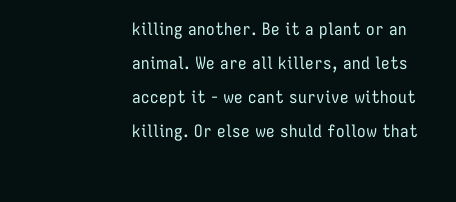killing another. Be it a plant or an animal. We are all killers, and lets accept it - we cant survive without killing. Or else we shuld follow that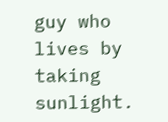guy who lives by taking sunlight.